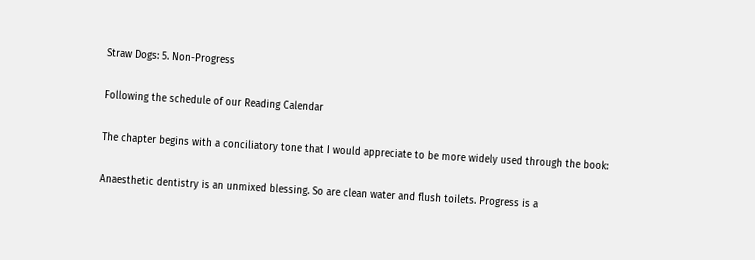Straw Dogs: 5. Non-Progress

Following the schedule of our Reading Calendar

The chapter begins with a conciliatory tone that I would appreciate to be more widely used through the book:

Anaesthetic dentistry is an unmixed blessing. So are clean water and flush toilets. Progress is a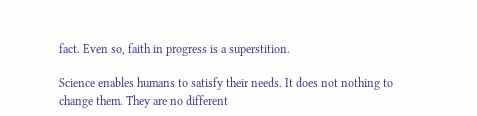fact. Even so, faith in progress is a superstition.

Science enables humans to satisfy their needs. It does not nothing to change them. They are no different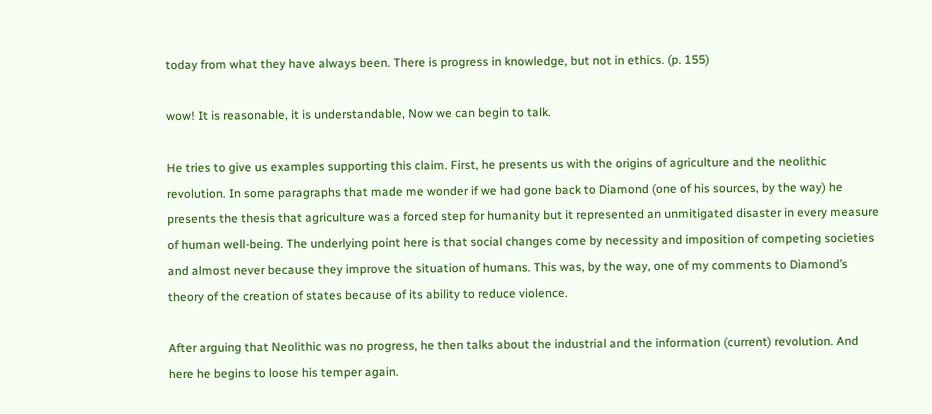today from what they have always been. There is progress in knowledge, but not in ethics. (p. 155)

wow! It is reasonable, it is understandable, Now we can begin to talk.

He tries to give us examples supporting this claim. First, he presents us with the origins of agriculture and the neolithic revolution. In some paragraphs that made me wonder if we had gone back to Diamond (one of his sources, by the way) he presents the thesis that agriculture was a forced step for humanity but it represented an unmitigated disaster in every measure of human well-being. The underlying point here is that social changes come by necessity and imposition of competing societies and almost never because they improve the situation of humans. This was, by the way, one of my comments to Diamond’s theory of the creation of states because of its ability to reduce violence.

After arguing that Neolithic was no progress, he then talks about the industrial and the information (current) revolution. And here he begins to loose his temper again.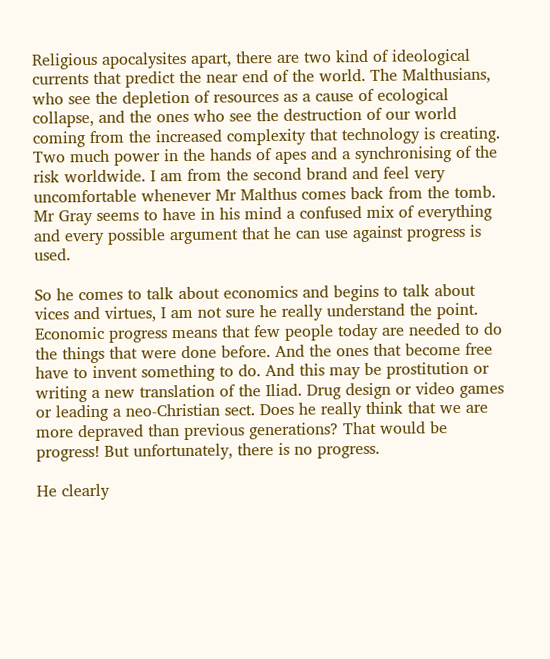Religious apocalysites apart, there are two kind of ideological currents that predict the near end of the world. The Malthusians, who see the depletion of resources as a cause of ecological collapse, and the ones who see the destruction of our world coming from the increased complexity that technology is creating. Two much power in the hands of apes and a synchronising of the risk worldwide. I am from the second brand and feel very uncomfortable whenever Mr Malthus comes back from the tomb. Mr Gray seems to have in his mind a confused mix of everything and every possible argument that he can use against progress is used.

So he comes to talk about economics and begins to talk about vices and virtues, I am not sure he really understand the point. Economic progress means that few people today are needed to do the things that were done before. And the ones that become free have to invent something to do. And this may be prostitution or writing a new translation of the Iliad. Drug design or video games or leading a neo-Christian sect. Does he really think that we are more depraved than previous generations? That would be progress! But unfortunately, there is no progress.

He clearly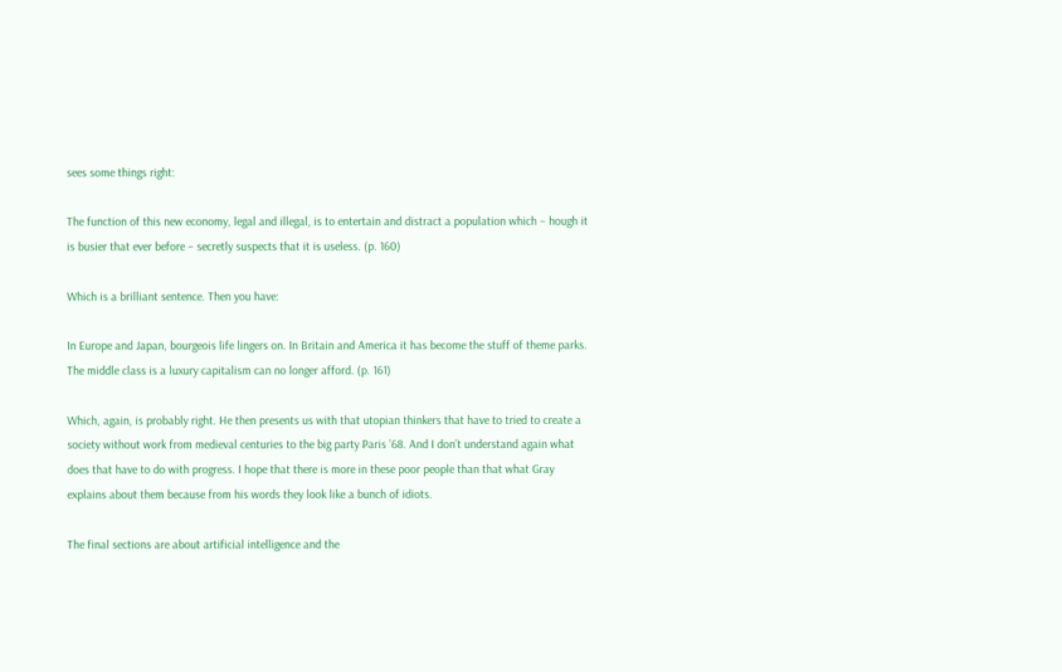sees some things right:

The function of this new economy, legal and illegal, is to entertain and distract a population which – hough it is busier that ever before – secretly suspects that it is useless. (p. 160)

Which is a brilliant sentence. Then you have:

In Europe and Japan, bourgeois life lingers on. In Britain and America it has become the stuff of theme parks. The middle class is a luxury capitalism can no longer afford. (p. 161)

Which, again, is probably right. He then presents us with that utopian thinkers that have to tried to create a society without work from medieval centuries to the big party Paris ’68. And I don’t understand again what does that have to do with progress. I hope that there is more in these poor people than that what Gray explains about them because from his words they look like a bunch of idiots.

The final sections are about artificial intelligence and the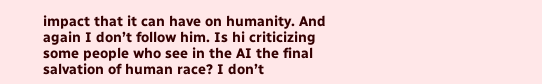impact that it can have on humanity. And again I don’t follow him. Is hi criticizing some people who see in the AI the final salvation of human race? I don’t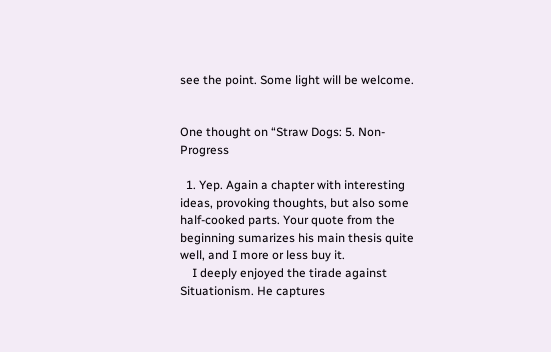see the point. Some light will be welcome.


One thought on “Straw Dogs: 5. Non-Progress

  1. Yep. Again a chapter with interesting ideas, provoking thoughts, but also some half-cooked parts. Your quote from the beginning sumarizes his main thesis quite well, and I more or less buy it.
    I deeply enjoyed the tirade against Situationism. He captures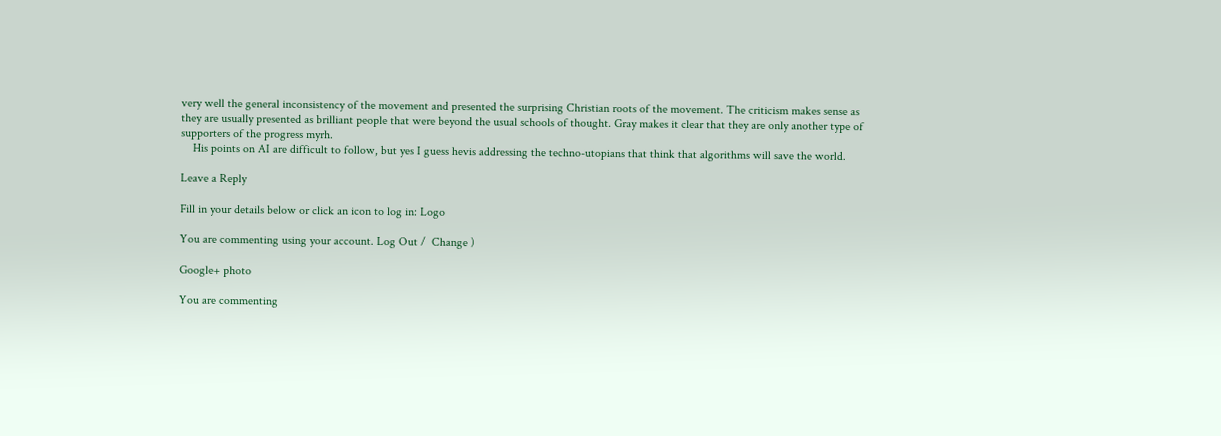very well the general inconsistency of the movement and presented the surprising Christian roots of the movement. The criticism makes sense as they are usually presented as brilliant people that were beyond the usual schools of thought. Gray makes it clear that they are only another type of supporters of the progress myrh.
    His points on AI are difficult to follow, but yes I guess hevis addressing the techno-utopians that think that algorithms will save the world.

Leave a Reply

Fill in your details below or click an icon to log in: Logo

You are commenting using your account. Log Out /  Change )

Google+ photo

You are commenting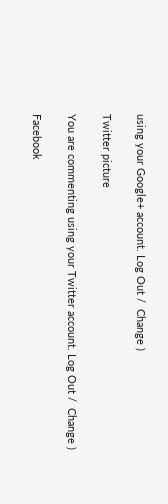using your Google+ account. Log Out /  Change )

Twitter picture

You are commenting using your Twitter account. Log Out /  Change )

Facebook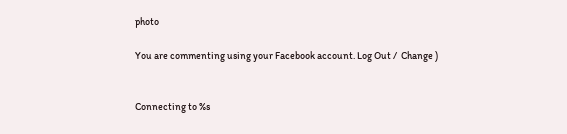photo

You are commenting using your Facebook account. Log Out /  Change )


Connecting to %s